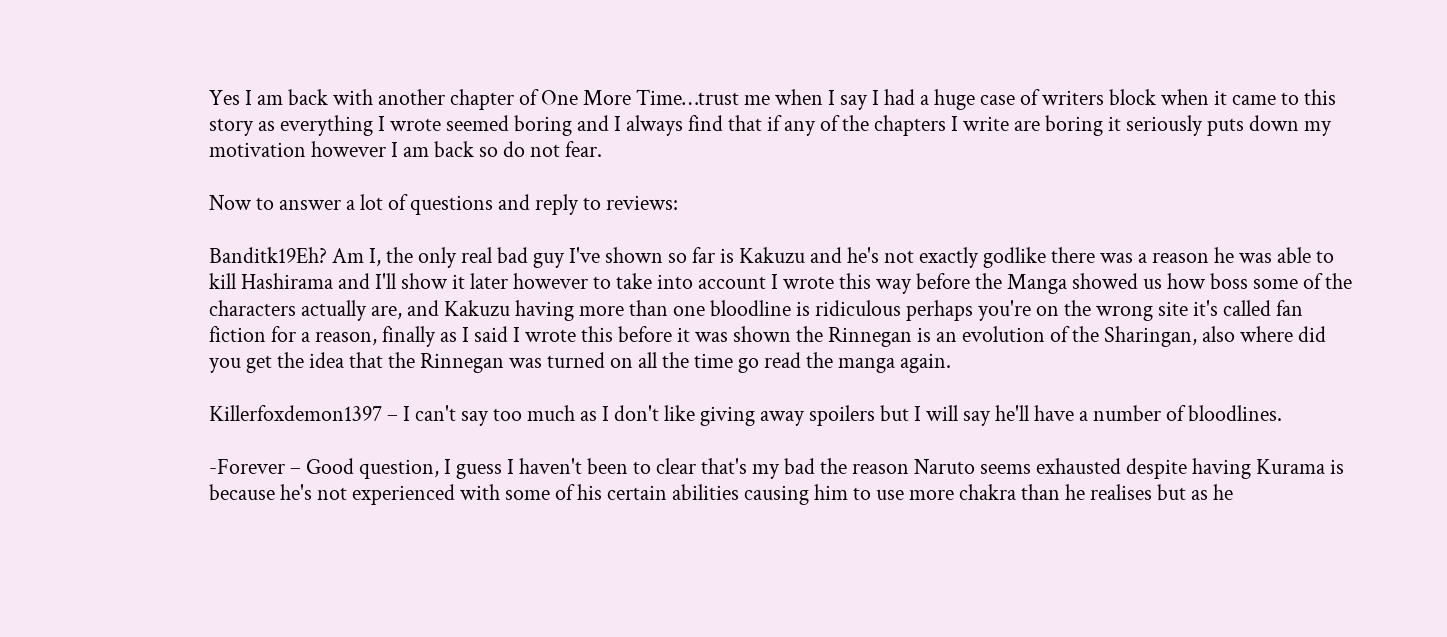Yes I am back with another chapter of One More Time…trust me when I say I had a huge case of writers block when it came to this story as everything I wrote seemed boring and I always find that if any of the chapters I write are boring it seriously puts down my motivation however I am back so do not fear.

Now to answer a lot of questions and reply to reviews:

Banditk19Eh? Am I, the only real bad guy I've shown so far is Kakuzu and he's not exactly godlike there was a reason he was able to kill Hashirama and I'll show it later however to take into account I wrote this way before the Manga showed us how boss some of the characters actually are, and Kakuzu having more than one bloodline is ridiculous perhaps you're on the wrong site it's called fan fiction for a reason, finally as I said I wrote this before it was shown the Rinnegan is an evolution of the Sharingan, also where did you get the idea that the Rinnegan was turned on all the time go read the manga again.

Killerfoxdemon1397 – I can't say too much as I don't like giving away spoilers but I will say he'll have a number of bloodlines.

-Forever – Good question, I guess I haven't been to clear that's my bad the reason Naruto seems exhausted despite having Kurama is because he's not experienced with some of his certain abilities causing him to use more chakra than he realises but as he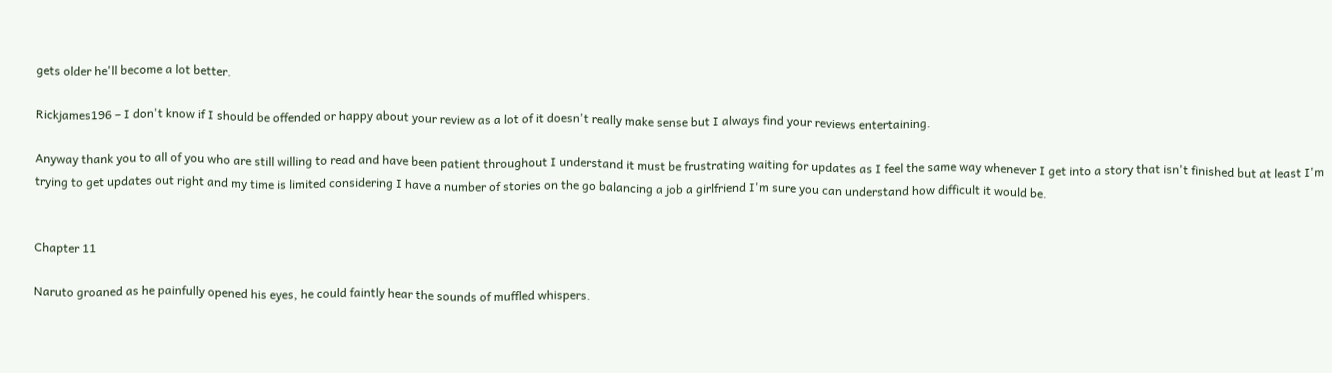gets older he'll become a lot better.

Rickjames196 – I don't know if I should be offended or happy about your review as a lot of it doesn't really make sense but I always find your reviews entertaining.

Anyway thank you to all of you who are still willing to read and have been patient throughout I understand it must be frustrating waiting for updates as I feel the same way whenever I get into a story that isn't finished but at least I'm trying to get updates out right and my time is limited considering I have a number of stories on the go balancing a job a girlfriend I'm sure you can understand how difficult it would be.


Chapter 11

Naruto groaned as he painfully opened his eyes, he could faintly hear the sounds of muffled whispers.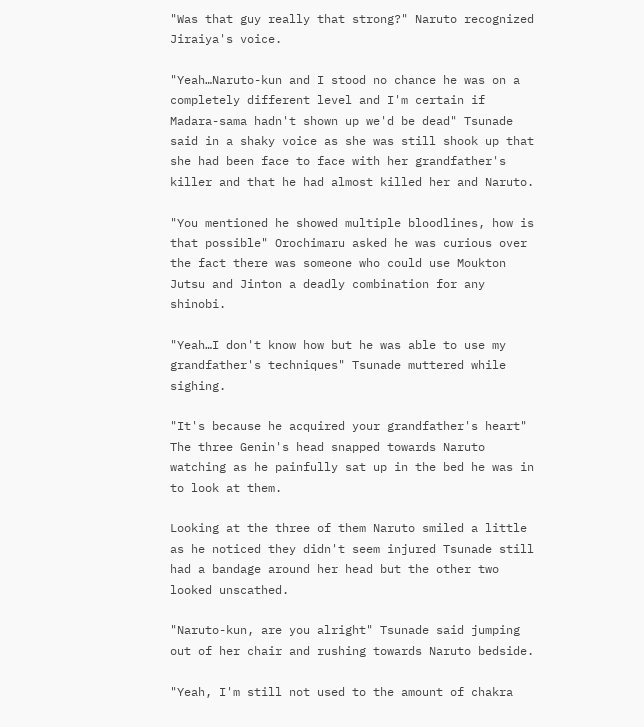"Was that guy really that strong?" Naruto recognized Jiraiya's voice.

"Yeah…Naruto-kun and I stood no chance he was on a completely different level and I'm certain if Madara-sama hadn't shown up we'd be dead" Tsunade said in a shaky voice as she was still shook up that she had been face to face with her grandfather's killer and that he had almost killed her and Naruto.

"You mentioned he showed multiple bloodlines, how is that possible" Orochimaru asked he was curious over the fact there was someone who could use Moukton Jutsu and Jinton a deadly combination for any shinobi.

"Yeah…I don't know how but he was able to use my grandfather's techniques" Tsunade muttered while sighing.

"It's because he acquired your grandfather's heart" The three Genin's head snapped towards Naruto watching as he painfully sat up in the bed he was in to look at them.

Looking at the three of them Naruto smiled a little as he noticed they didn't seem injured Tsunade still had a bandage around her head but the other two looked unscathed.

"Naruto-kun, are you alright" Tsunade said jumping out of her chair and rushing towards Naruto bedside.

"Yeah, I'm still not used to the amount of chakra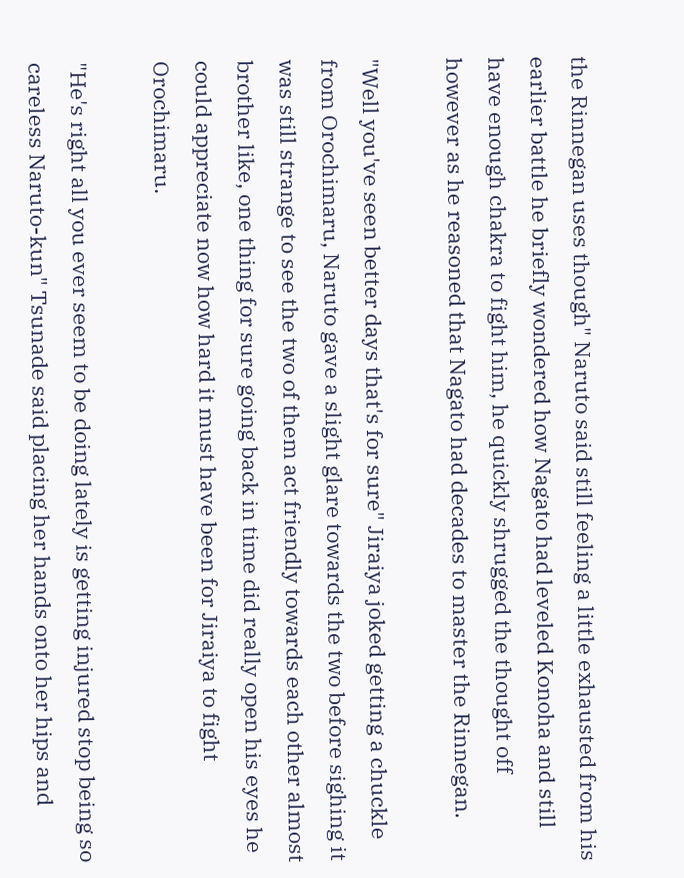the Rinnegan uses though" Naruto said still feeling a little exhausted from his earlier battle he briefly wondered how Nagato had leveled Konoha and still have enough chakra to fight him, he quickly shrugged the thought off however as he reasoned that Nagato had decades to master the Rinnegan.

"Well you've seen better days that's for sure" Jiraiya joked getting a chuckle from Orochimaru, Naruto gave a slight glare towards the two before sighing it was still strange to see the two of them act friendly towards each other almost brother like, one thing for sure going back in time did really open his eyes he could appreciate now how hard it must have been for Jiraiya to fight Orochimaru.

"He's right all you ever seem to be doing lately is getting injured stop being so careless Naruto-kun" Tsunade said placing her hands onto her hips and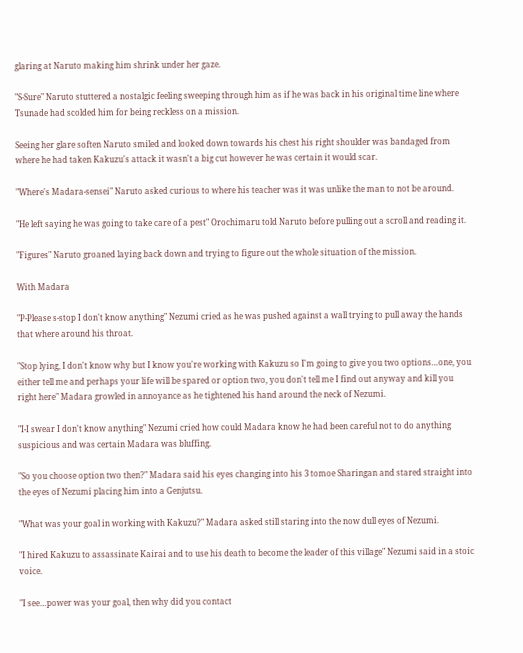glaring at Naruto making him shrink under her gaze.

"S-Sure" Naruto stuttered a nostalgic feeling sweeping through him as if he was back in his original time line where Tsunade had scolded him for being reckless on a mission.

Seeing her glare soften Naruto smiled and looked down towards his chest his right shoulder was bandaged from where he had taken Kakuzu's attack it wasn't a big cut however he was certain it would scar.

"Where's Madara-sensei" Naruto asked curious to where his teacher was it was unlike the man to not be around.

"He left saying he was going to take care of a pest" Orochimaru told Naruto before pulling out a scroll and reading it.

"Figures" Naruto groaned laying back down and trying to figure out the whole situation of the mission.

With Madara

"P-Please s-stop I don't know anything" Nezumi cried as he was pushed against a wall trying to pull away the hands that where around his throat.

"Stop lying, I don't know why but I know you're working with Kakuzu so I'm going to give you two options…one, you either tell me and perhaps your life will be spared or option two, you don't tell me I find out anyway and kill you right here" Madara growled in annoyance as he tightened his hand around the neck of Nezumi.

"I-I swear I don't know anything" Nezumi cried how could Madara know he had been careful not to do anything suspicious and was certain Madara was bluffing.

"So you choose option two then?" Madara said his eyes changing into his 3 tomoe Sharingan and stared straight into the eyes of Nezumi placing him into a Genjutsu.

"What was your goal in working with Kakuzu?" Madara asked still staring into the now dull eyes of Nezumi.

"I hired Kakuzu to assassinate Kairai and to use his death to become the leader of this village" Nezumi said in a stoic voice.

"I see…power was your goal, then why did you contact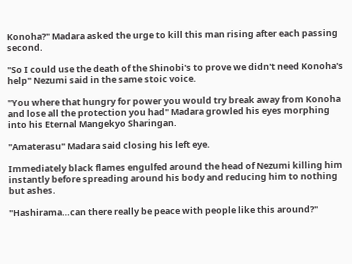Konoha?" Madara asked the urge to kill this man rising after each passing second.

"So I could use the death of the Shinobi's to prove we didn't need Konoha's help" Nezumi said in the same stoic voice.

"You where that hungry for power you would try break away from Konoha and lose all the protection you had" Madara growled his eyes morphing into his Eternal Mangekyo Sharingan.

"Amaterasu" Madara said closing his left eye.

Immediately black flames engulfed around the head of Nezumi killing him instantly before spreading around his body and reducing him to nothing but ashes.

"Hashirama…can there really be peace with people like this around?"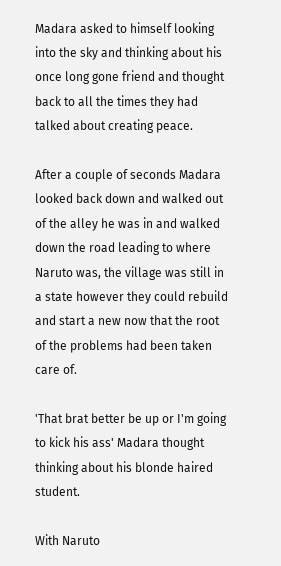Madara asked to himself looking into the sky and thinking about his once long gone friend and thought back to all the times they had talked about creating peace.

After a couple of seconds Madara looked back down and walked out of the alley he was in and walked down the road leading to where Naruto was, the village was still in a state however they could rebuild and start a new now that the root of the problems had been taken care of.

'That brat better be up or I'm going to kick his ass' Madara thought thinking about his blonde haired student.

With Naruto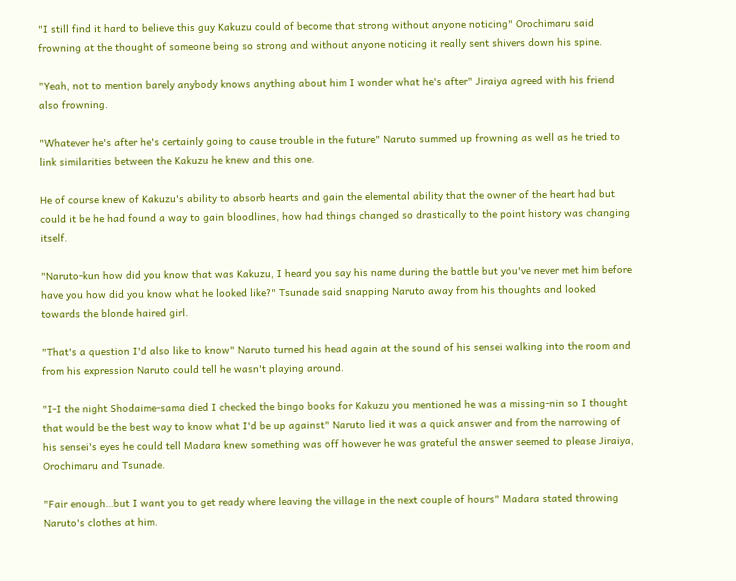"I still find it hard to believe this guy Kakuzu could of become that strong without anyone noticing" Orochimaru said frowning at the thought of someone being so strong and without anyone noticing it really sent shivers down his spine.

"Yeah, not to mention barely anybody knows anything about him I wonder what he's after" Jiraiya agreed with his friend also frowning.

"Whatever he's after he's certainly going to cause trouble in the future" Naruto summed up frowning as well as he tried to link similarities between the Kakuzu he knew and this one.

He of course knew of Kakuzu's ability to absorb hearts and gain the elemental ability that the owner of the heart had but could it be he had found a way to gain bloodlines, how had things changed so drastically to the point history was changing itself.

"Naruto-kun how did you know that was Kakuzu, I heard you say his name during the battle but you've never met him before have you how did you know what he looked like?" Tsunade said snapping Naruto away from his thoughts and looked towards the blonde haired girl.

"That's a question I'd also like to know" Naruto turned his head again at the sound of his sensei walking into the room and from his expression Naruto could tell he wasn't playing around.

"I-I the night Shodaime-sama died I checked the bingo books for Kakuzu you mentioned he was a missing-nin so I thought that would be the best way to know what I'd be up against" Naruto lied it was a quick answer and from the narrowing of his sensei's eyes he could tell Madara knew something was off however he was grateful the answer seemed to please Jiraiya, Orochimaru and Tsunade.

"Fair enough…but I want you to get ready where leaving the village in the next couple of hours" Madara stated throwing Naruto's clothes at him.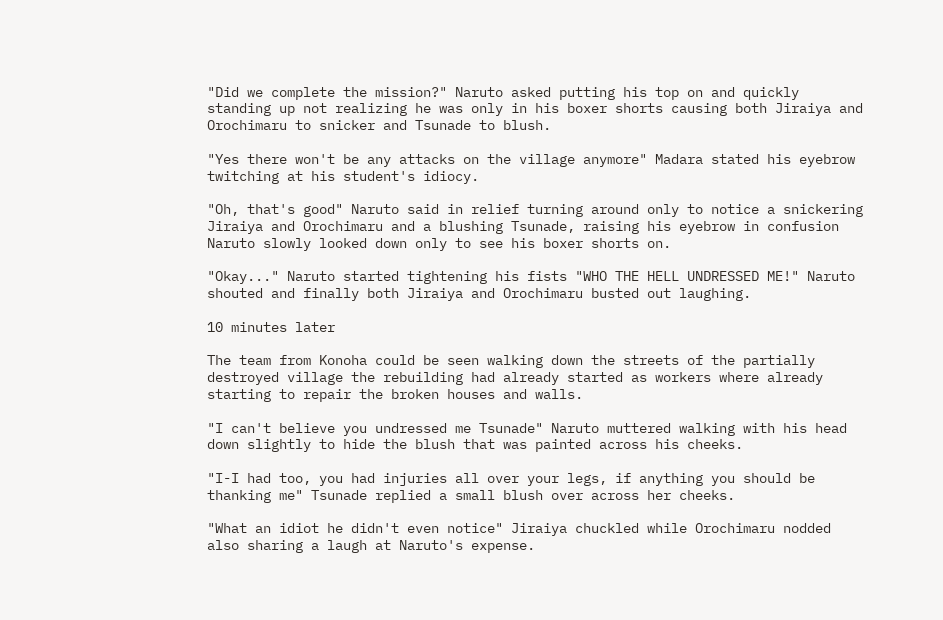"Did we complete the mission?" Naruto asked putting his top on and quickly standing up not realizing he was only in his boxer shorts causing both Jiraiya and Orochimaru to snicker and Tsunade to blush.

"Yes there won't be any attacks on the village anymore" Madara stated his eyebrow twitching at his student's idiocy.

"Oh, that's good" Naruto said in relief turning around only to notice a snickering Jiraiya and Orochimaru and a blushing Tsunade, raising his eyebrow in confusion Naruto slowly looked down only to see his boxer shorts on.

"Okay..." Naruto started tightening his fists "WHO THE HELL UNDRESSED ME!" Naruto shouted and finally both Jiraiya and Orochimaru busted out laughing.

10 minutes later

The team from Konoha could be seen walking down the streets of the partially destroyed village the rebuilding had already started as workers where already starting to repair the broken houses and walls.

"I can't believe you undressed me Tsunade" Naruto muttered walking with his head down slightly to hide the blush that was painted across his cheeks.

"I-I had too, you had injuries all over your legs, if anything you should be thanking me" Tsunade replied a small blush over across her cheeks.

"What an idiot he didn't even notice" Jiraiya chuckled while Orochimaru nodded also sharing a laugh at Naruto's expense.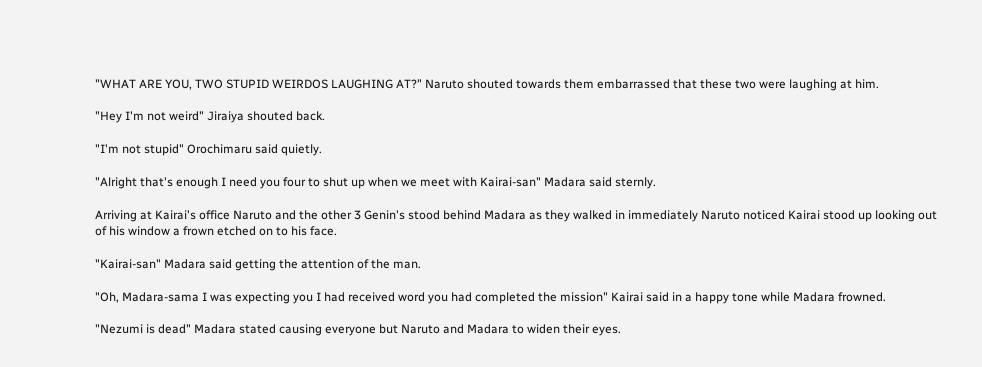"WHAT ARE YOU, TWO STUPID WEIRDOS LAUGHING AT?" Naruto shouted towards them embarrassed that these two were laughing at him.

"Hey I'm not weird" Jiraiya shouted back.

"I'm not stupid" Orochimaru said quietly.

"Alright that's enough I need you four to shut up when we meet with Kairai-san" Madara said sternly.

Arriving at Kairai's office Naruto and the other 3 Genin's stood behind Madara as they walked in immediately Naruto noticed Kairai stood up looking out of his window a frown etched on to his face.

"Kairai-san" Madara said getting the attention of the man.

"Oh, Madara-sama I was expecting you I had received word you had completed the mission" Kairai said in a happy tone while Madara frowned.

"Nezumi is dead" Madara stated causing everyone but Naruto and Madara to widen their eyes.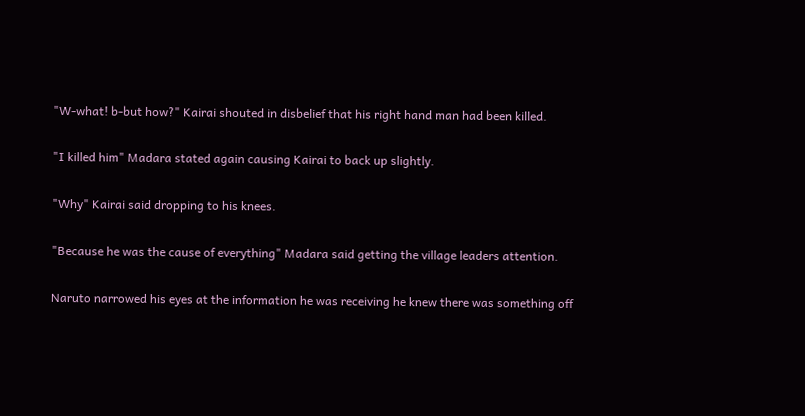"W-what! b-but how?" Kairai shouted in disbelief that his right hand man had been killed.

"I killed him" Madara stated again causing Kairai to back up slightly.

"Why" Kairai said dropping to his knees.

"Because he was the cause of everything" Madara said getting the village leaders attention.

Naruto narrowed his eyes at the information he was receiving he knew there was something off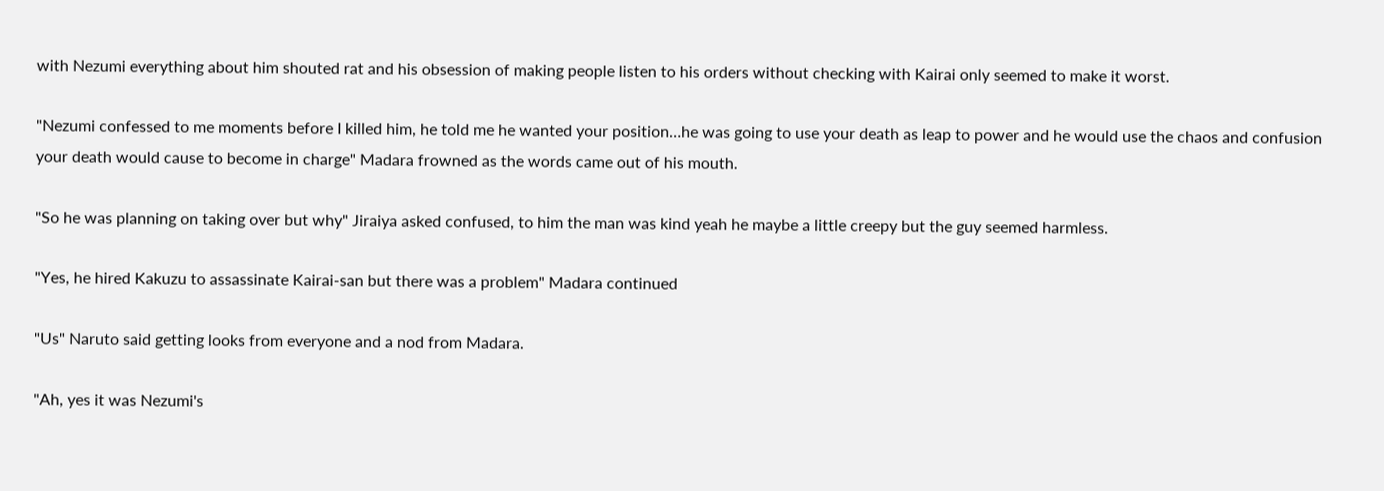with Nezumi everything about him shouted rat and his obsession of making people listen to his orders without checking with Kairai only seemed to make it worst.

"Nezumi confessed to me moments before I killed him, he told me he wanted your position…he was going to use your death as leap to power and he would use the chaos and confusion your death would cause to become in charge" Madara frowned as the words came out of his mouth.

"So he was planning on taking over but why" Jiraiya asked confused, to him the man was kind yeah he maybe a little creepy but the guy seemed harmless.

"Yes, he hired Kakuzu to assassinate Kairai-san but there was a problem" Madara continued

"Us" Naruto said getting looks from everyone and a nod from Madara.

"Ah, yes it was Nezumi's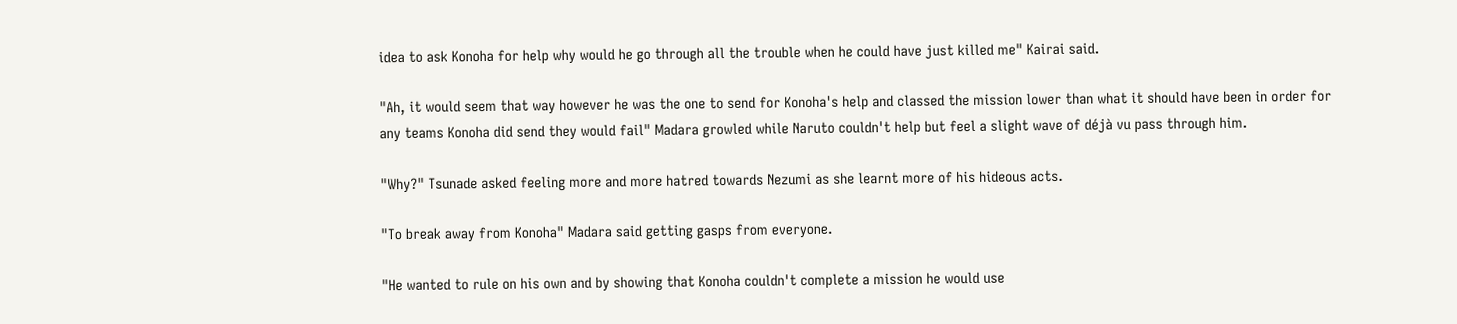idea to ask Konoha for help why would he go through all the trouble when he could have just killed me" Kairai said.

"Ah, it would seem that way however he was the one to send for Konoha's help and classed the mission lower than what it should have been in order for any teams Konoha did send they would fail" Madara growled while Naruto couldn't help but feel a slight wave of déjà vu pass through him.

"Why?" Tsunade asked feeling more and more hatred towards Nezumi as she learnt more of his hideous acts.

"To break away from Konoha" Madara said getting gasps from everyone.

"He wanted to rule on his own and by showing that Konoha couldn't complete a mission he would use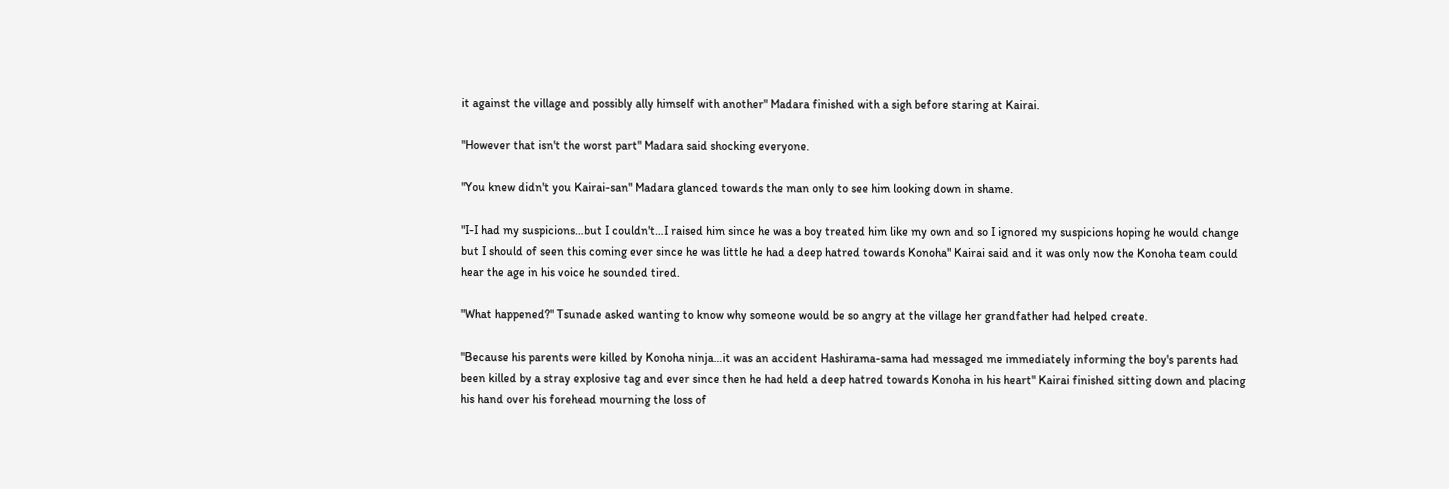it against the village and possibly ally himself with another" Madara finished with a sigh before staring at Kairai.

"However that isn't the worst part" Madara said shocking everyone.

"You knew didn't you Kairai-san" Madara glanced towards the man only to see him looking down in shame.

"I-I had my suspicions…but I couldn't…I raised him since he was a boy treated him like my own and so I ignored my suspicions hoping he would change but I should of seen this coming ever since he was little he had a deep hatred towards Konoha" Kairai said and it was only now the Konoha team could hear the age in his voice he sounded tired.

"What happened?" Tsunade asked wanting to know why someone would be so angry at the village her grandfather had helped create.

"Because his parents were killed by Konoha ninja…it was an accident Hashirama-sama had messaged me immediately informing the boy's parents had been killed by a stray explosive tag and ever since then he had held a deep hatred towards Konoha in his heart" Kairai finished sitting down and placing his hand over his forehead mourning the loss of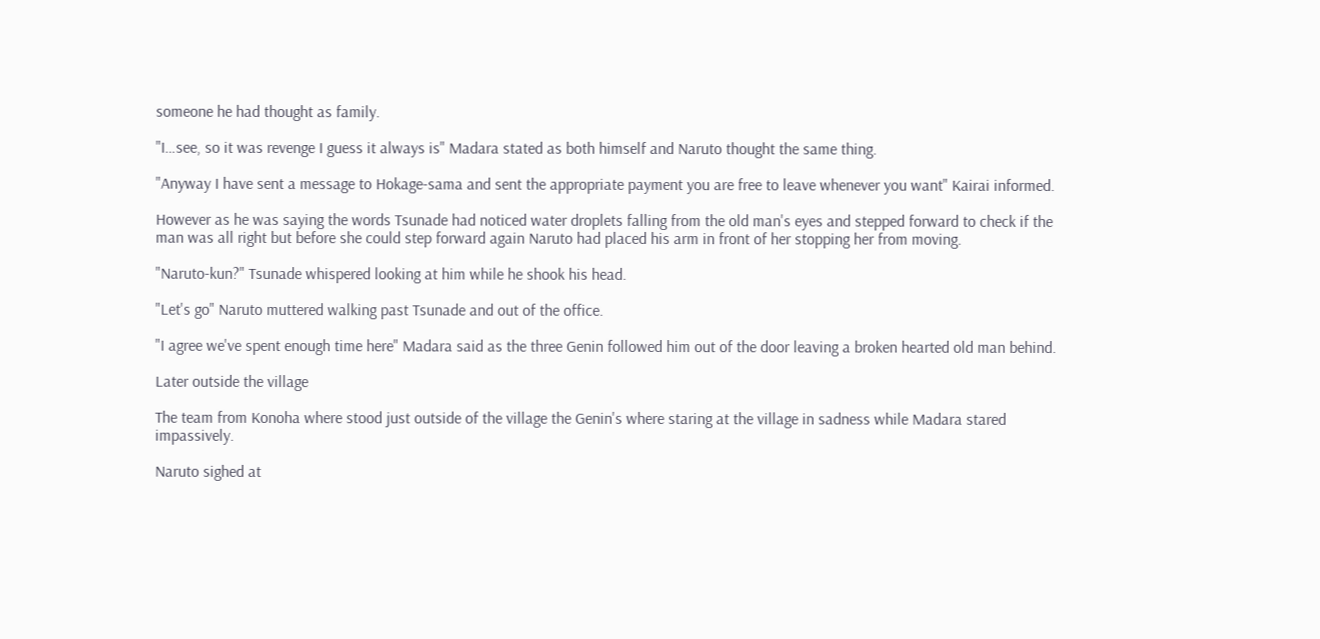someone he had thought as family.

"I…see, so it was revenge I guess it always is" Madara stated as both himself and Naruto thought the same thing.

"Anyway I have sent a message to Hokage-sama and sent the appropriate payment you are free to leave whenever you want" Kairai informed.

However as he was saying the words Tsunade had noticed water droplets falling from the old man's eyes and stepped forward to check if the man was all right but before she could step forward again Naruto had placed his arm in front of her stopping her from moving.

"Naruto-kun?" Tsunade whispered looking at him while he shook his head.

"Let's go" Naruto muttered walking past Tsunade and out of the office.

"I agree we've spent enough time here" Madara said as the three Genin followed him out of the door leaving a broken hearted old man behind.

Later outside the village

The team from Konoha where stood just outside of the village the Genin's where staring at the village in sadness while Madara stared impassively.

Naruto sighed at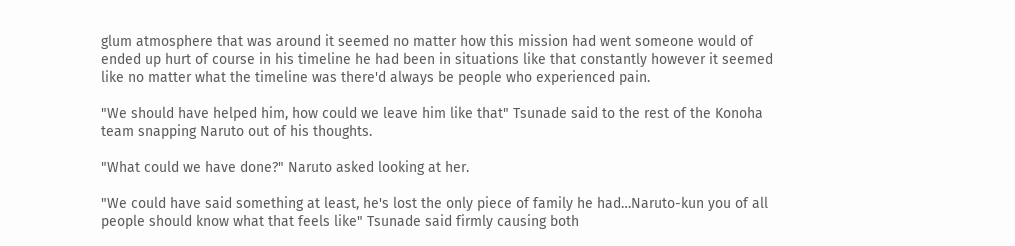glum atmosphere that was around it seemed no matter how this mission had went someone would of ended up hurt of course in his timeline he had been in situations like that constantly however it seemed like no matter what the timeline was there'd always be people who experienced pain.

"We should have helped him, how could we leave him like that" Tsunade said to the rest of the Konoha team snapping Naruto out of his thoughts.

"What could we have done?" Naruto asked looking at her.

"We could have said something at least, he's lost the only piece of family he had…Naruto-kun you of all people should know what that feels like" Tsunade said firmly causing both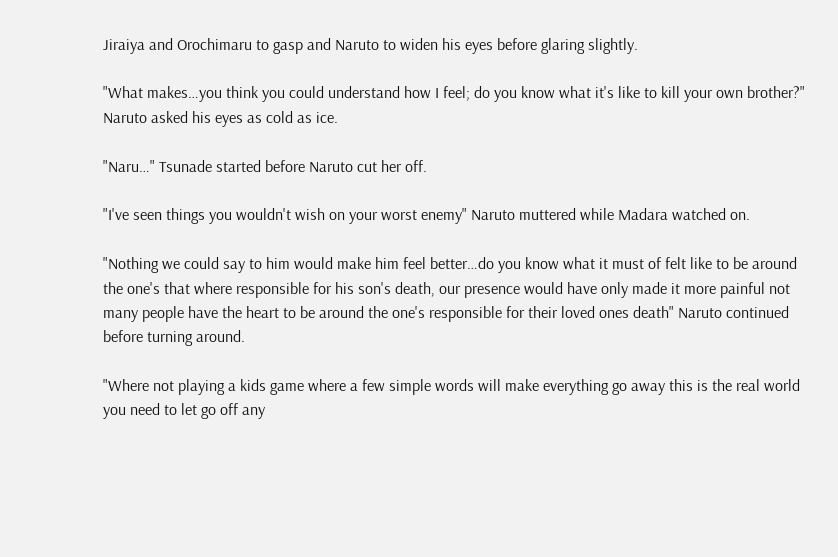Jiraiya and Orochimaru to gasp and Naruto to widen his eyes before glaring slightly.

"What makes…you think you could understand how I feel; do you know what it's like to kill your own brother?" Naruto asked his eyes as cold as ice.

"Naru…" Tsunade started before Naruto cut her off.

"I've seen things you wouldn't wish on your worst enemy" Naruto muttered while Madara watched on.

"Nothing we could say to him would make him feel better…do you know what it must of felt like to be around the one's that where responsible for his son's death, our presence would have only made it more painful not many people have the heart to be around the one's responsible for their loved ones death" Naruto continued before turning around.

"Where not playing a kids game where a few simple words will make everything go away this is the real world you need to let go off any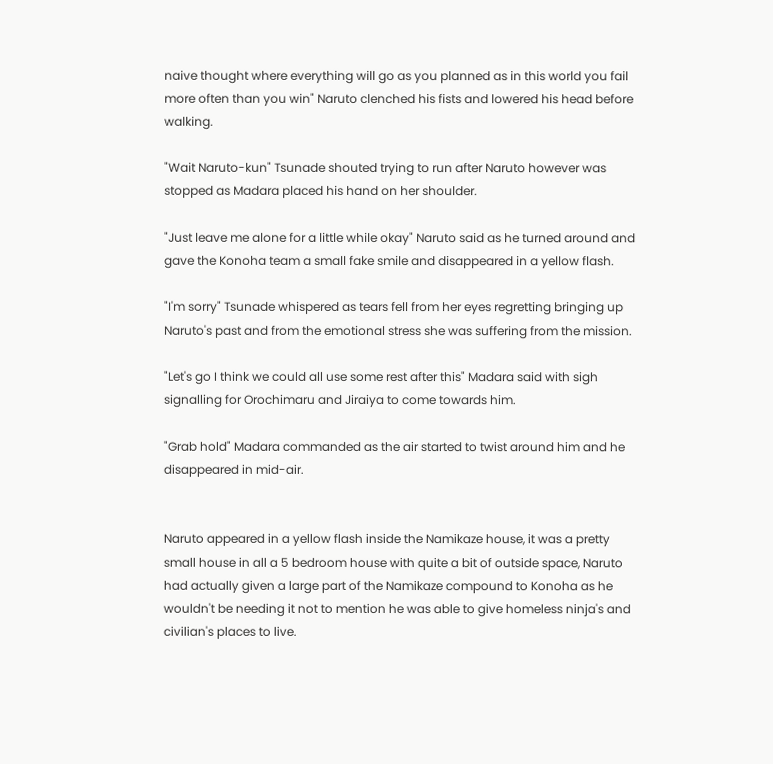naive thought where everything will go as you planned as in this world you fail more often than you win" Naruto clenched his fists and lowered his head before walking.

"Wait Naruto-kun" Tsunade shouted trying to run after Naruto however was stopped as Madara placed his hand on her shoulder.

"Just leave me alone for a little while okay" Naruto said as he turned around and gave the Konoha team a small fake smile and disappeared in a yellow flash.

"I'm sorry" Tsunade whispered as tears fell from her eyes regretting bringing up Naruto's past and from the emotional stress she was suffering from the mission.

"Let's go I think we could all use some rest after this" Madara said with sigh signalling for Orochimaru and Jiraiya to come towards him.

"Grab hold" Madara commanded as the air started to twist around him and he disappeared in mid-air.


Naruto appeared in a yellow flash inside the Namikaze house, it was a pretty small house in all a 5 bedroom house with quite a bit of outside space, Naruto had actually given a large part of the Namikaze compound to Konoha as he wouldn't be needing it not to mention he was able to give homeless ninja's and civilian's places to live.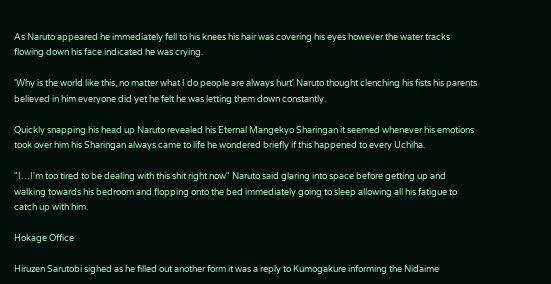As Naruto appeared he immediately fell to his knees his hair was covering his eyes however the water tracks flowing down his face indicated he was crying.

'Why is the world like this, no matter what I do people are always hurt' Naruto thought clenching his fists his parents believed in him everyone did yet he felt he was letting them down constantly.

Quickly snapping his head up Naruto revealed his Eternal Mangekyo Sharingan it seemed whenever his emotions took over him his Sharingan always came to life he wondered briefly if this happened to every Uchiha.

"I…I'm too tired to be dealing with this shit right now" Naruto said glaring into space before getting up and walking towards his bedroom and flopping onto the bed immediately going to sleep allowing all his fatigue to catch up with him.

Hokage Office

Hiruzen Sarutobi sighed as he filled out another form it was a reply to Kumogakure informing the Nidaime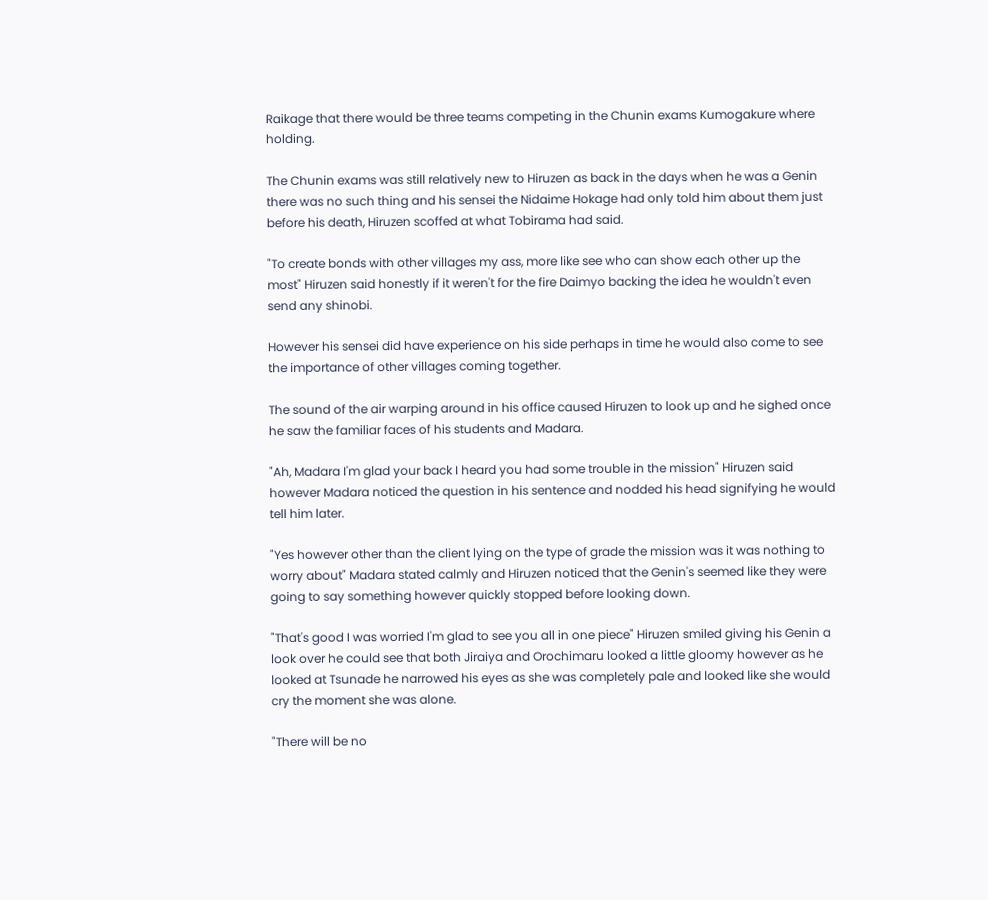Raikage that there would be three teams competing in the Chunin exams Kumogakure where holding.

The Chunin exams was still relatively new to Hiruzen as back in the days when he was a Genin there was no such thing and his sensei the Nidaime Hokage had only told him about them just before his death, Hiruzen scoffed at what Tobirama had said.

"To create bonds with other villages my ass, more like see who can show each other up the most" Hiruzen said honestly if it weren't for the fire Daimyo backing the idea he wouldn't even send any shinobi.

However his sensei did have experience on his side perhaps in time he would also come to see the importance of other villages coming together.

The sound of the air warping around in his office caused Hiruzen to look up and he sighed once he saw the familiar faces of his students and Madara.

"Ah, Madara I'm glad your back I heard you had some trouble in the mission" Hiruzen said however Madara noticed the question in his sentence and nodded his head signifying he would tell him later.

"Yes however other than the client lying on the type of grade the mission was it was nothing to worry about" Madara stated calmly and Hiruzen noticed that the Genin's seemed like they were going to say something however quickly stopped before looking down.

"That's good I was worried I'm glad to see you all in one piece" Hiruzen smiled giving his Genin a look over he could see that both Jiraiya and Orochimaru looked a little gloomy however as he looked at Tsunade he narrowed his eyes as she was completely pale and looked like she would cry the moment she was alone.

"There will be no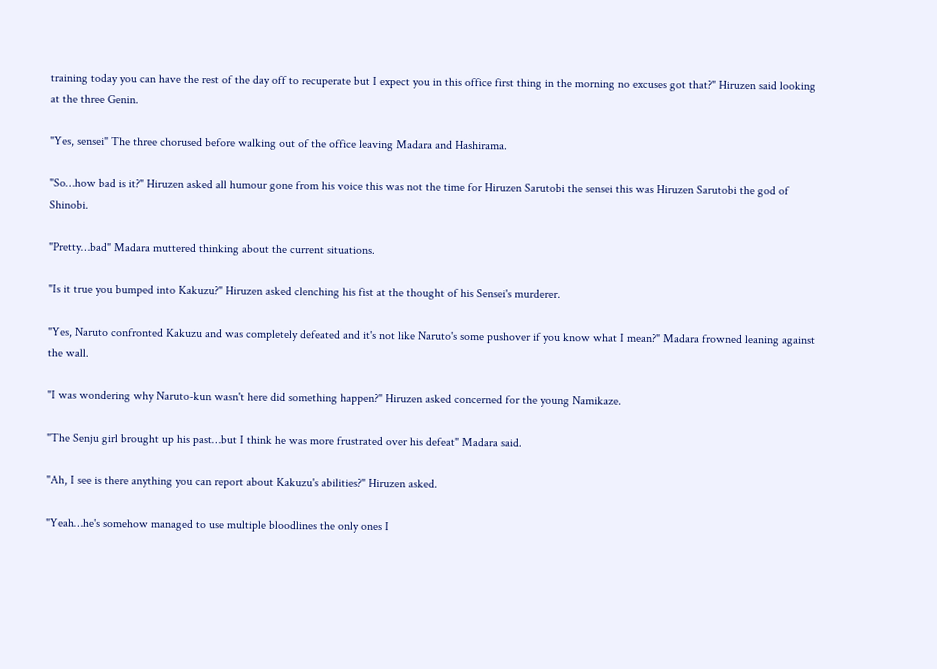training today you can have the rest of the day off to recuperate but I expect you in this office first thing in the morning no excuses got that?" Hiruzen said looking at the three Genin.

"Yes, sensei" The three chorused before walking out of the office leaving Madara and Hashirama.

"So…how bad is it?" Hiruzen asked all humour gone from his voice this was not the time for Hiruzen Sarutobi the sensei this was Hiruzen Sarutobi the god of Shinobi.

"Pretty…bad" Madara muttered thinking about the current situations.

"Is it true you bumped into Kakuzu?" Hiruzen asked clenching his fist at the thought of his Sensei's murderer.

"Yes, Naruto confronted Kakuzu and was completely defeated and it's not like Naruto's some pushover if you know what I mean?" Madara frowned leaning against the wall.

"I was wondering why Naruto-kun wasn't here did something happen?" Hiruzen asked concerned for the young Namikaze.

"The Senju girl brought up his past…but I think he was more frustrated over his defeat" Madara said.

"Ah, I see is there anything you can report about Kakuzu's abilities?" Hiruzen asked.

"Yeah…he's somehow managed to use multiple bloodlines the only ones I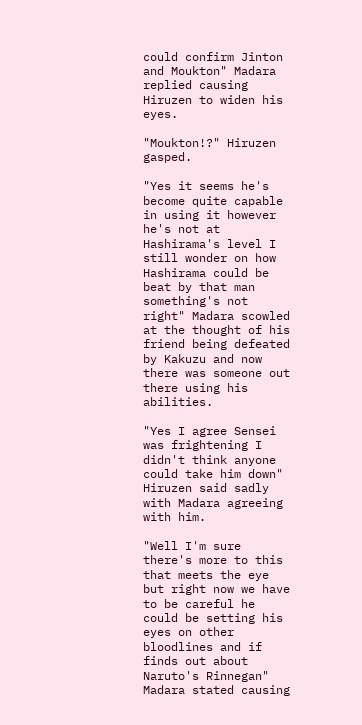could confirm Jinton and Moukton" Madara replied causing Hiruzen to widen his eyes.

"Moukton!?" Hiruzen gasped.

"Yes it seems he's become quite capable in using it however he's not at Hashirama's level I still wonder on how Hashirama could be beat by that man something's not right" Madara scowled at the thought of his friend being defeated by Kakuzu and now there was someone out there using his abilities.

"Yes I agree Sensei was frightening I didn't think anyone could take him down" Hiruzen said sadly with Madara agreeing with him.

"Well I'm sure there's more to this that meets the eye but right now we have to be careful he could be setting his eyes on other bloodlines and if finds out about Naruto's Rinnegan" Madara stated causing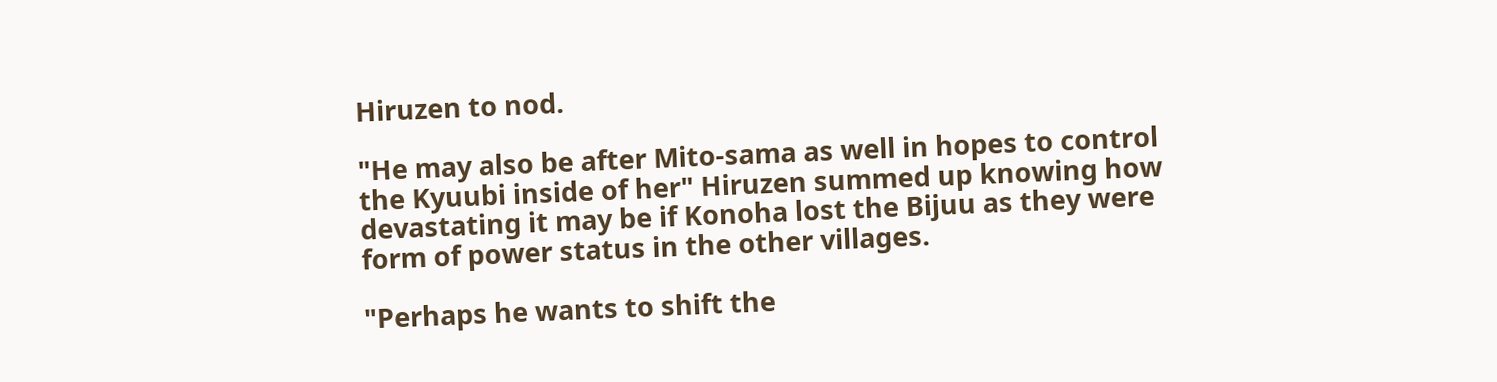Hiruzen to nod.

"He may also be after Mito-sama as well in hopes to control the Kyuubi inside of her" Hiruzen summed up knowing how devastating it may be if Konoha lost the Bijuu as they were form of power status in the other villages.

"Perhaps he wants to shift the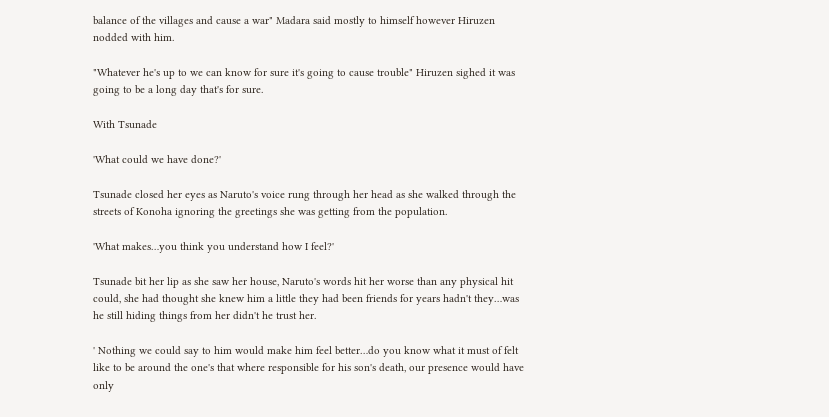balance of the villages and cause a war" Madara said mostly to himself however Hiruzen nodded with him.

"Whatever he's up to we can know for sure it's going to cause trouble" Hiruzen sighed it was going to be a long day that's for sure.

With Tsunade

'What could we have done?'

Tsunade closed her eyes as Naruto's voice rung through her head as she walked through the streets of Konoha ignoring the greetings she was getting from the population.

'What makes…you think you understand how I feel?'

Tsunade bit her lip as she saw her house, Naruto's words hit her worse than any physical hit could, she had thought she knew him a little they had been friends for years hadn't they…was he still hiding things from her didn't he trust her.

' Nothing we could say to him would make him feel better…do you know what it must of felt like to be around the one's that where responsible for his son's death, our presence would have only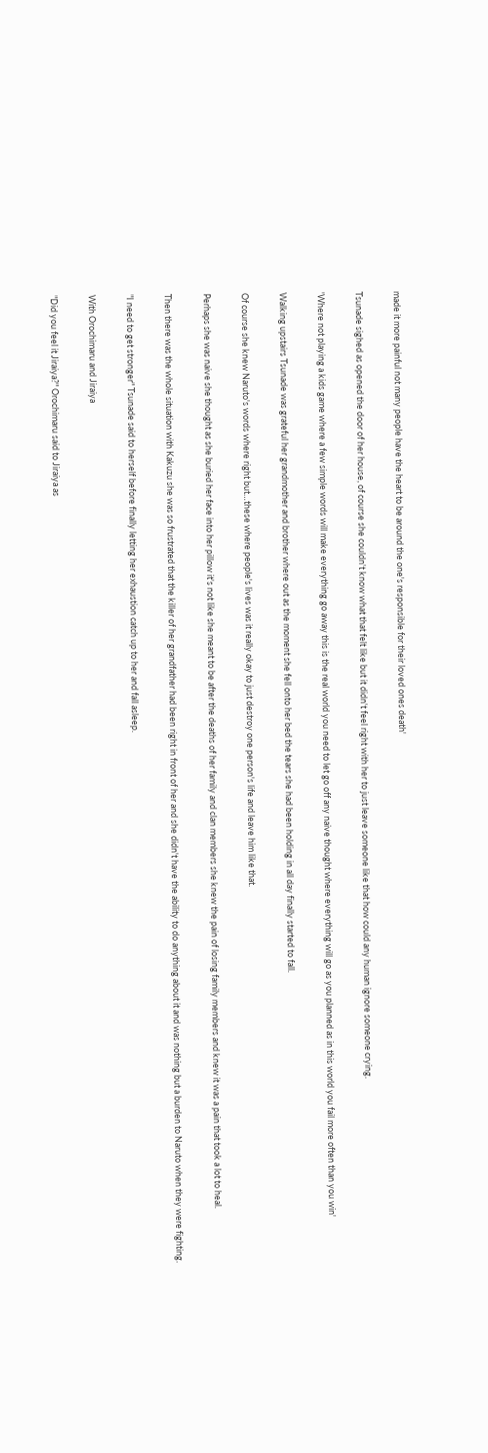made it more painful not many people have the heart to be around the one's responsible for their loved ones death'

Tsunade sighed as opened the door of her house, of course she couldn't know what that felt like but it didn't feel right with her to just leave someone like that how could any human ignore someone crying.

'Where not playing a kids game where a few simple words will make everything go away this is the real world you need to let go off any naive thought where everything will go as you planned as in this world you fail more often than you win'

Walking upstairs Tsunade was grateful her grandmother and brother where out as the moment she fell onto her bed the tears she had been holding in all day finally started to fall.

Of course she knew Naruto's words where right but…these where people's lives was it really okay to just destroy one person's life and leave him like that.

Perhaps she was naive she thought as she buried her face into her pillow it's not like she meant to be after the deaths of her family and clan members she knew the pain of losing family members and knew it was a pain that took a lot to heal.

Then there was the whole situation with Kakuzu she was so frustrated that the killer of her grandfather had been right in front of her and she didn't have the ability to do anything about it and was nothing but a burden to Naruto when they were fighting.

"I need to get stronger" Tsunade said to herself before finally letting her exhaustion catch up to her and fall asleep.

With Orochimaru and Jiraiya

"Did you feel it Jiraiya?" Orochimaru said to Jiraiya as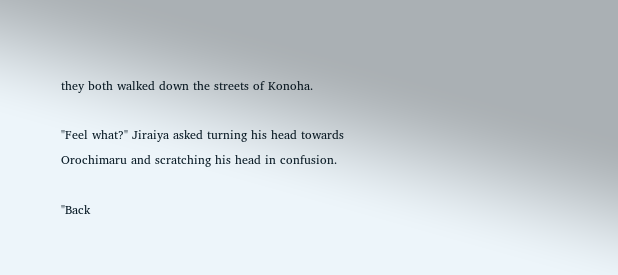they both walked down the streets of Konoha.

"Feel what?" Jiraiya asked turning his head towards Orochimaru and scratching his head in confusion.

"Back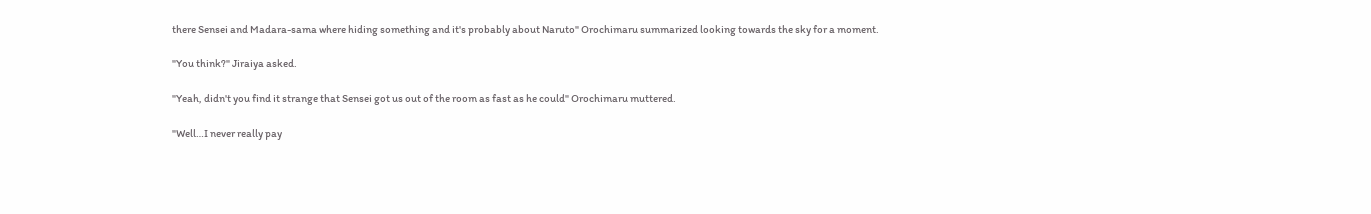there Sensei and Madara-sama where hiding something and it's probably about Naruto" Orochimaru summarized looking towards the sky for a moment.

"You think?" Jiraiya asked.

"Yeah, didn't you find it strange that Sensei got us out of the room as fast as he could" Orochimaru muttered.

"Well…I never really pay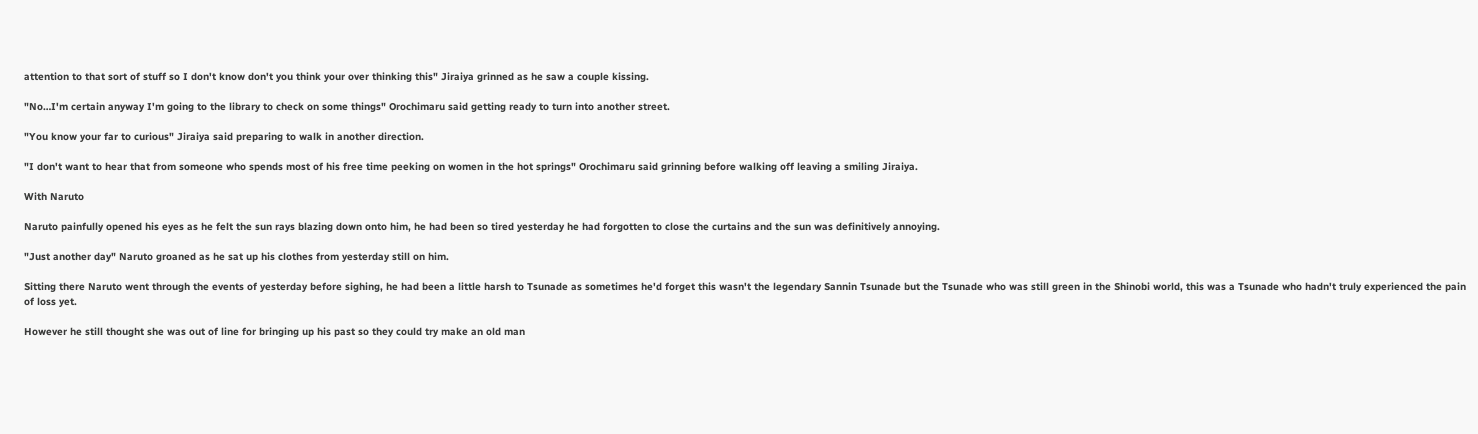attention to that sort of stuff so I don't know don't you think your over thinking this" Jiraiya grinned as he saw a couple kissing.

"No…I'm certain anyway I'm going to the library to check on some things" Orochimaru said getting ready to turn into another street.

"You know your far to curious" Jiraiya said preparing to walk in another direction.

"I don't want to hear that from someone who spends most of his free time peeking on women in the hot springs" Orochimaru said grinning before walking off leaving a smiling Jiraiya.

With Naruto

Naruto painfully opened his eyes as he felt the sun rays blazing down onto him, he had been so tired yesterday he had forgotten to close the curtains and the sun was definitively annoying.

"Just another day" Naruto groaned as he sat up his clothes from yesterday still on him.

Sitting there Naruto went through the events of yesterday before sighing, he had been a little harsh to Tsunade as sometimes he'd forget this wasn't the legendary Sannin Tsunade but the Tsunade who was still green in the Shinobi world, this was a Tsunade who hadn't truly experienced the pain of loss yet.

However he still thought she was out of line for bringing up his past so they could try make an old man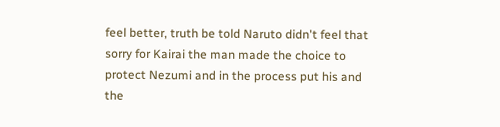feel better, truth be told Naruto didn't feel that sorry for Kairai the man made the choice to protect Nezumi and in the process put his and the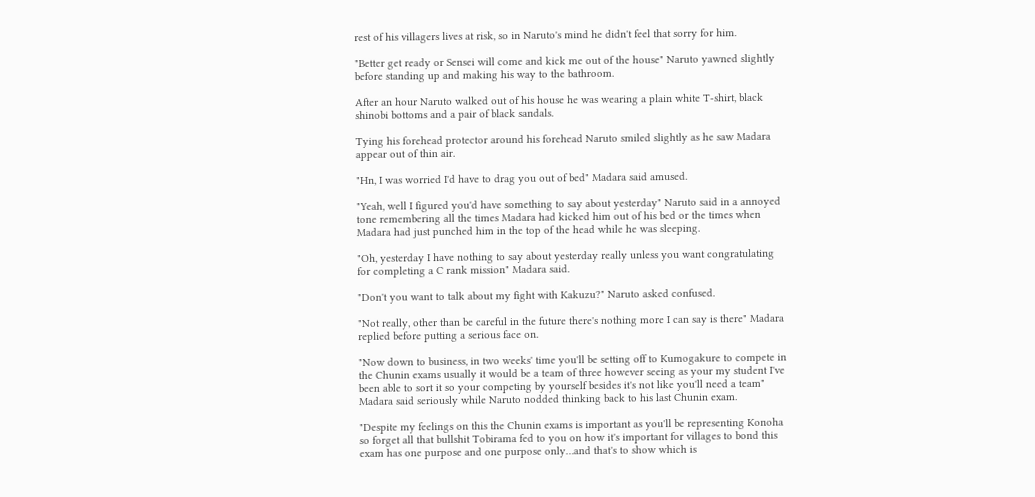rest of his villagers lives at risk, so in Naruto's mind he didn't feel that sorry for him.

"Better get ready or Sensei will come and kick me out of the house" Naruto yawned slightly before standing up and making his way to the bathroom.

After an hour Naruto walked out of his house he was wearing a plain white T-shirt, black shinobi bottoms and a pair of black sandals.

Tying his forehead protector around his forehead Naruto smiled slightly as he saw Madara appear out of thin air.

"Hn, I was worried I'd have to drag you out of bed" Madara said amused.

"Yeah, well I figured you'd have something to say about yesterday" Naruto said in a annoyed tone remembering all the times Madara had kicked him out of his bed or the times when Madara had just punched him in the top of the head while he was sleeping.

"Oh, yesterday I have nothing to say about yesterday really unless you want congratulating for completing a C rank mission" Madara said.

"Don't you want to talk about my fight with Kakuzu?" Naruto asked confused.

"Not really, other than be careful in the future there's nothing more I can say is there" Madara replied before putting a serious face on.

"Now down to business, in two weeks' time you'll be setting off to Kumogakure to compete in the Chunin exams usually it would be a team of three however seeing as your my student I've been able to sort it so your competing by yourself besides it's not like you'll need a team" Madara said seriously while Naruto nodded thinking back to his last Chunin exam.

"Despite my feelings on this the Chunin exams is important as you'll be representing Konoha so forget all that bullshit Tobirama fed to you on how it's important for villages to bond this exam has one purpose and one purpose only…and that's to show which is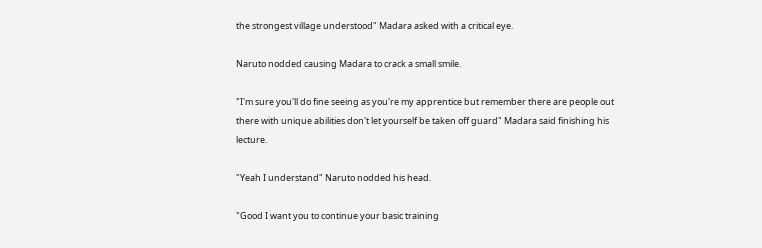the strongest village understood" Madara asked with a critical eye.

Naruto nodded causing Madara to crack a small smile.

"I'm sure you'll do fine seeing as you're my apprentice but remember there are people out there with unique abilities don't let yourself be taken off guard" Madara said finishing his lecture.

"Yeah I understand" Naruto nodded his head.

"Good I want you to continue your basic training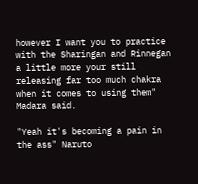however I want you to practice with the Sharingan and Rinnegan a little more your still releasing far too much chakra when it comes to using them" Madara said.

"Yeah it's becoming a pain in the ass" Naruto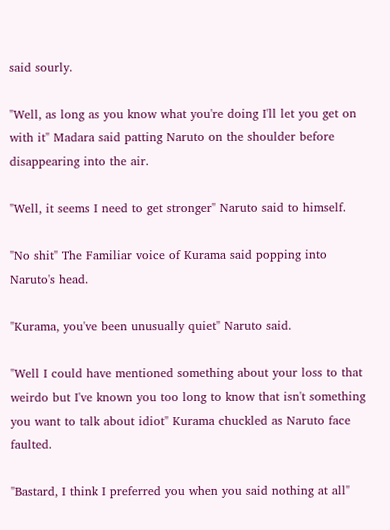said sourly.

"Well, as long as you know what you're doing I'll let you get on with it" Madara said patting Naruto on the shoulder before disappearing into the air.

"Well, it seems I need to get stronger" Naruto said to himself.

"No shit" The Familiar voice of Kurama said popping into Naruto's head.

"Kurama, you've been unusually quiet" Naruto said.

"Well I could have mentioned something about your loss to that weirdo but I've known you too long to know that isn't something you want to talk about idiot" Kurama chuckled as Naruto face faulted.

"Bastard, I think I preferred you when you said nothing at all"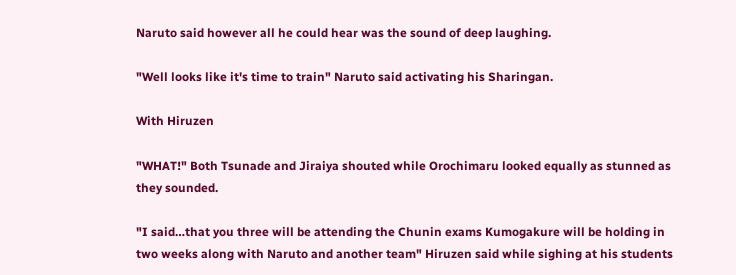Naruto said however all he could hear was the sound of deep laughing.

"Well looks like it's time to train" Naruto said activating his Sharingan.

With Hiruzen

"WHAT!" Both Tsunade and Jiraiya shouted while Orochimaru looked equally as stunned as they sounded.

"I said…that you three will be attending the Chunin exams Kumogakure will be holding in two weeks along with Naruto and another team" Hiruzen said while sighing at his students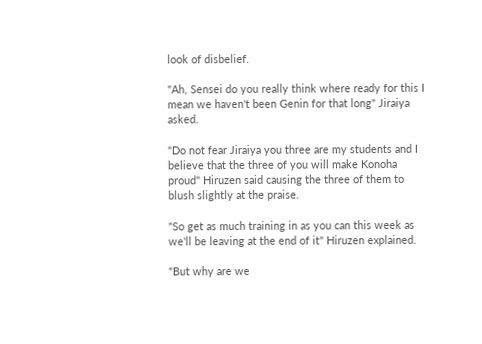look of disbelief.

"Ah, Sensei do you really think where ready for this I mean we haven't been Genin for that long" Jiraiya asked.

"Do not fear Jiraiya you three are my students and I believe that the three of you will make Konoha proud" Hiruzen said causing the three of them to blush slightly at the praise.

"So get as much training in as you can this week as we'll be leaving at the end of it" Hiruzen explained.

"But why are we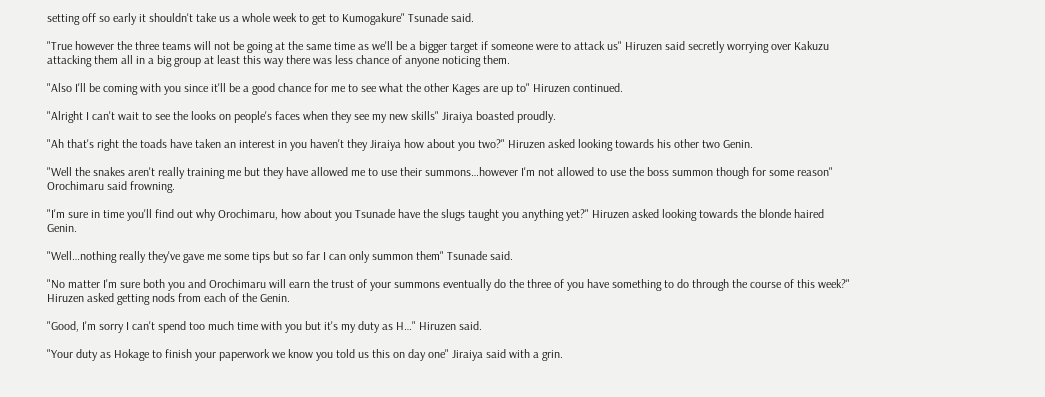setting off so early it shouldn't take us a whole week to get to Kumogakure" Tsunade said.

"True however the three teams will not be going at the same time as we'll be a bigger target if someone were to attack us" Hiruzen said secretly worrying over Kakuzu attacking them all in a big group at least this way there was less chance of anyone noticing them.

"Also I'll be coming with you since it'll be a good chance for me to see what the other Kages are up to" Hiruzen continued.

"Alright I can't wait to see the looks on people's faces when they see my new skills" Jiraiya boasted proudly.

"Ah that's right the toads have taken an interest in you haven't they Jiraiya how about you two?" Hiruzen asked looking towards his other two Genin.

"Well the snakes aren't really training me but they have allowed me to use their summons…however I'm not allowed to use the boss summon though for some reason" Orochimaru said frowning.

"I'm sure in time you'll find out why Orochimaru, how about you Tsunade have the slugs taught you anything yet?" Hiruzen asked looking towards the blonde haired Genin.

"Well…nothing really they've gave me some tips but so far I can only summon them" Tsunade said.

"No matter I'm sure both you and Orochimaru will earn the trust of your summons eventually do the three of you have something to do through the course of this week?" Hiruzen asked getting nods from each of the Genin.

"Good, I'm sorry I can't spend too much time with you but it's my duty as H…" Hiruzen said.

"Your duty as Hokage to finish your paperwork we know you told us this on day one" Jiraiya said with a grin.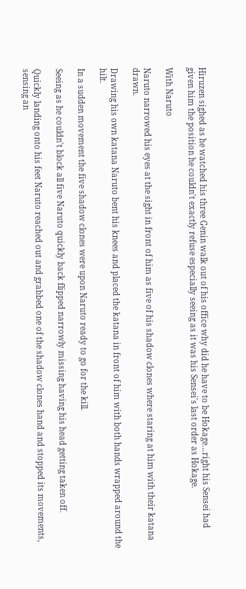Hiruzen sighed as he watched his three Genin walk out of his office why did he have to be Hokage…right his Sensei had given him the position he couldn't exactly refuse especially seeing as it was his Sensei's last order as Hokage.

With Naruto

Naruto narrowed his eyes at the sight in front of him as five of his shadow clones where staring at him with their katana drawn.

Drawing his own katana Naruto bent his knees and placed the katana in front of him with both hands wrapped around the hilt.

In a sudden movement the five shadow clones were upon Naruto ready to go for the kill.

Seeing as he couldn't block all five Naruto quickly back flipped narrowly missing having his head getting taken off.

Quickly landing onto his feet Naruto reached out and grabbed one of the shadow clones hand and stopped its movements, sensing an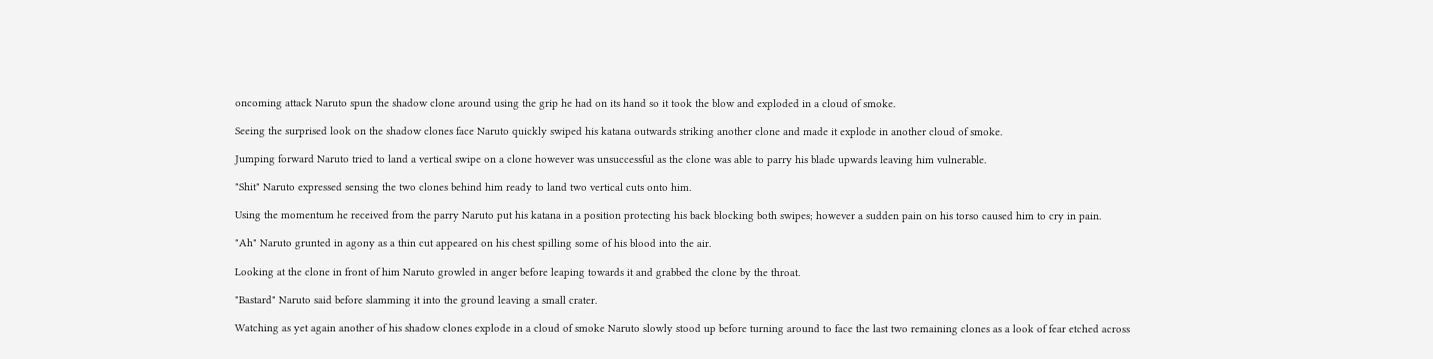oncoming attack Naruto spun the shadow clone around using the grip he had on its hand so it took the blow and exploded in a cloud of smoke.

Seeing the surprised look on the shadow clones face Naruto quickly swiped his katana outwards striking another clone and made it explode in another cloud of smoke.

Jumping forward Naruto tried to land a vertical swipe on a clone however was unsuccessful as the clone was able to parry his blade upwards leaving him vulnerable.

"Shit" Naruto expressed sensing the two clones behind him ready to land two vertical cuts onto him.

Using the momentum he received from the parry Naruto put his katana in a position protecting his back blocking both swipes; however a sudden pain on his torso caused him to cry in pain.

"Ah" Naruto grunted in agony as a thin cut appeared on his chest spilling some of his blood into the air.

Looking at the clone in front of him Naruto growled in anger before leaping towards it and grabbed the clone by the throat.

"Bastard" Naruto said before slamming it into the ground leaving a small crater.

Watching as yet again another of his shadow clones explode in a cloud of smoke Naruto slowly stood up before turning around to face the last two remaining clones as a look of fear etched across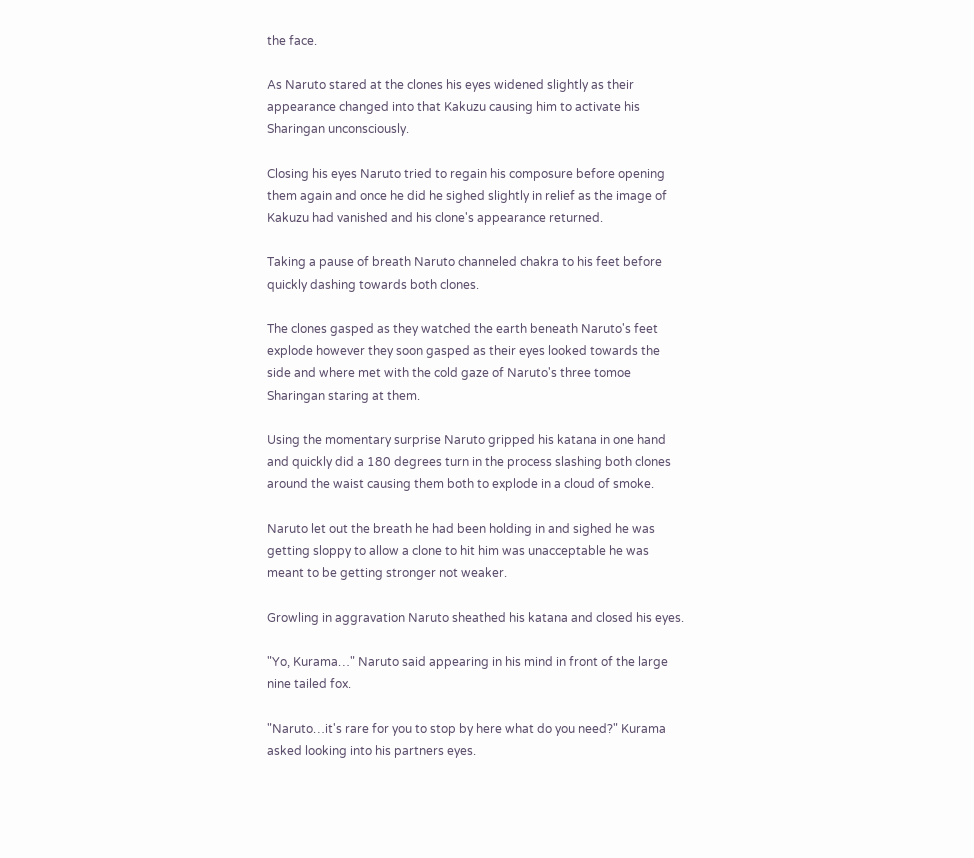the face.

As Naruto stared at the clones his eyes widened slightly as their appearance changed into that Kakuzu causing him to activate his Sharingan unconsciously.

Closing his eyes Naruto tried to regain his composure before opening them again and once he did he sighed slightly in relief as the image of Kakuzu had vanished and his clone's appearance returned.

Taking a pause of breath Naruto channeled chakra to his feet before quickly dashing towards both clones.

The clones gasped as they watched the earth beneath Naruto's feet explode however they soon gasped as their eyes looked towards the side and where met with the cold gaze of Naruto's three tomoe Sharingan staring at them.

Using the momentary surprise Naruto gripped his katana in one hand and quickly did a 180 degrees turn in the process slashing both clones around the waist causing them both to explode in a cloud of smoke.

Naruto let out the breath he had been holding in and sighed he was getting sloppy to allow a clone to hit him was unacceptable he was meant to be getting stronger not weaker.

Growling in aggravation Naruto sheathed his katana and closed his eyes.

"Yo, Kurama…" Naruto said appearing in his mind in front of the large nine tailed fox.

"Naruto…it's rare for you to stop by here what do you need?" Kurama asked looking into his partners eyes.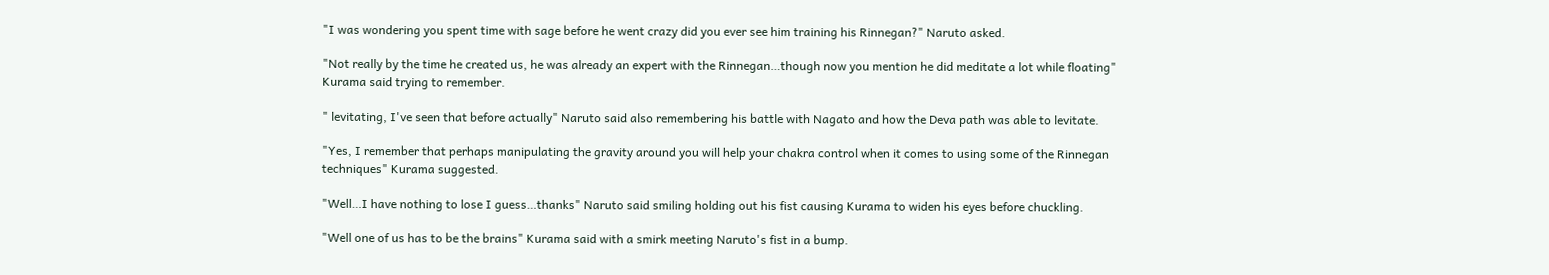"I was wondering you spent time with sage before he went crazy did you ever see him training his Rinnegan?" Naruto asked.

"Not really by the time he created us, he was already an expert with the Rinnegan…though now you mention he did meditate a lot while floating" Kurama said trying to remember.

" levitating, I've seen that before actually" Naruto said also remembering his battle with Nagato and how the Deva path was able to levitate.

"Yes, I remember that perhaps manipulating the gravity around you will help your chakra control when it comes to using some of the Rinnegan techniques" Kurama suggested.

"Well…I have nothing to lose I guess…thanks" Naruto said smiling holding out his fist causing Kurama to widen his eyes before chuckling.

"Well one of us has to be the brains" Kurama said with a smirk meeting Naruto's fist in a bump.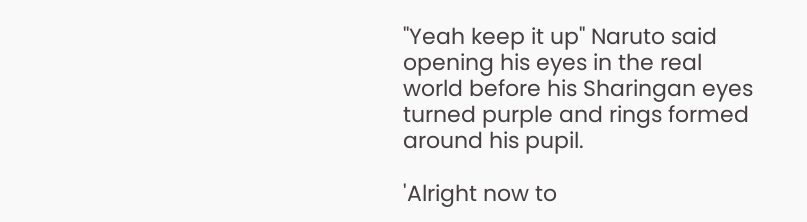"Yeah keep it up" Naruto said opening his eyes in the real world before his Sharingan eyes turned purple and rings formed around his pupil.

'Alright now to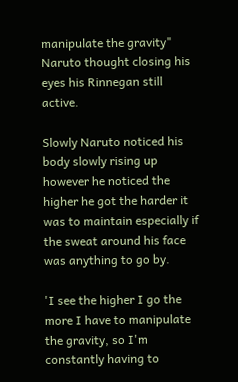manipulate the gravity" Naruto thought closing his eyes his Rinnegan still active.

Slowly Naruto noticed his body slowly rising up however he noticed the higher he got the harder it was to maintain especially if the sweat around his face was anything to go by.

'I see the higher I go the more I have to manipulate the gravity, so I'm constantly having to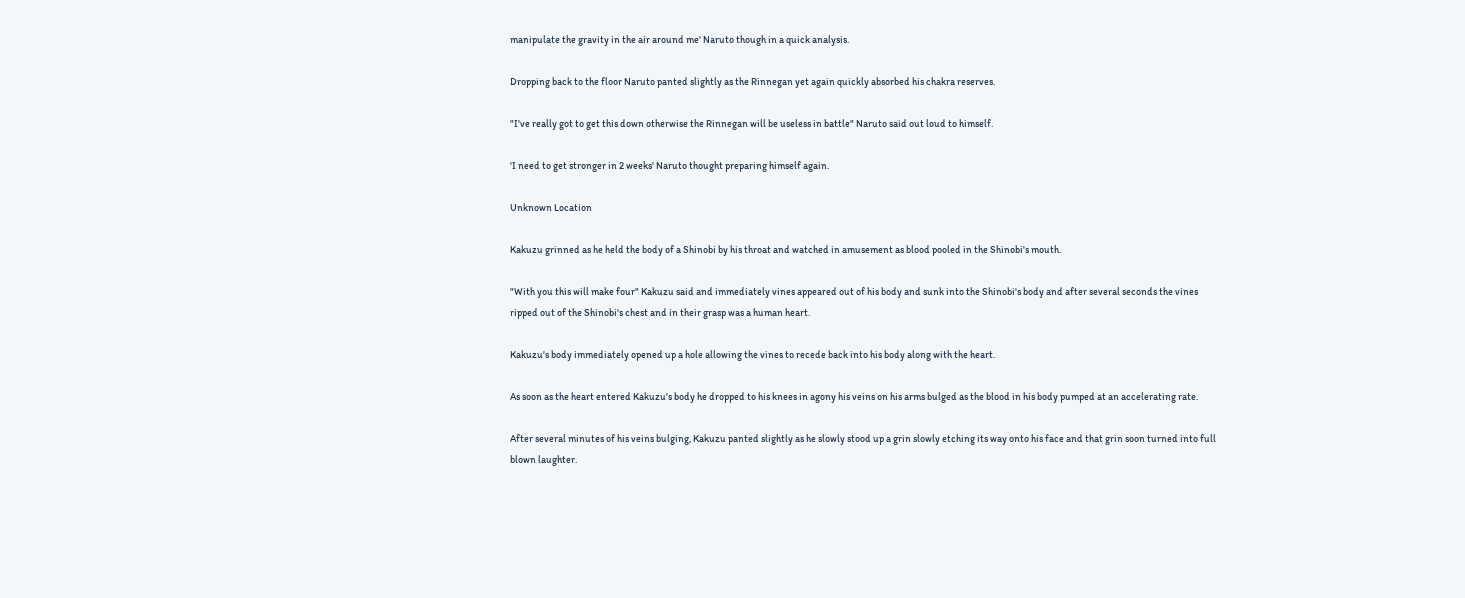manipulate the gravity in the air around me' Naruto though in a quick analysis.

Dropping back to the floor Naruto panted slightly as the Rinnegan yet again quickly absorbed his chakra reserves.

"I've really got to get this down otherwise the Rinnegan will be useless in battle" Naruto said out loud to himself.

'I need to get stronger in 2 weeks' Naruto thought preparing himself again.

Unknown Location

Kakuzu grinned as he held the body of a Shinobi by his throat and watched in amusement as blood pooled in the Shinobi's mouth.

"With you this will make four" Kakuzu said and immediately vines appeared out of his body and sunk into the Shinobi's body and after several seconds the vines ripped out of the Shinobi's chest and in their grasp was a human heart.

Kakuzu's body immediately opened up a hole allowing the vines to recede back into his body along with the heart.

As soon as the heart entered Kakuzu's body he dropped to his knees in agony his veins on his arms bulged as the blood in his body pumped at an accelerating rate.

After several minutes of his veins bulging, Kakuzu panted slightly as he slowly stood up a grin slowly etching its way onto his face and that grin soon turned into full blown laughter.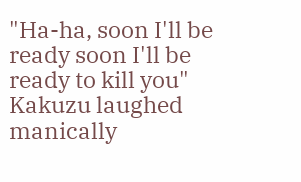"Ha-ha, soon I'll be ready soon I'll be ready to kill you" Kakuzu laughed manically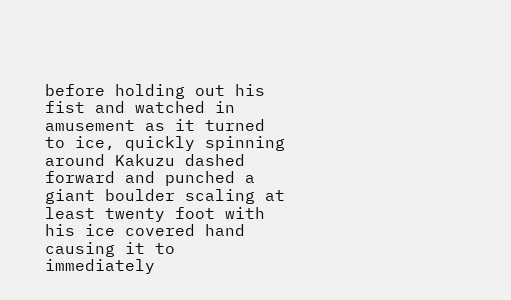before holding out his fist and watched in amusement as it turned to ice, quickly spinning around Kakuzu dashed forward and punched a giant boulder scaling at least twenty foot with his ice covered hand causing it to immediately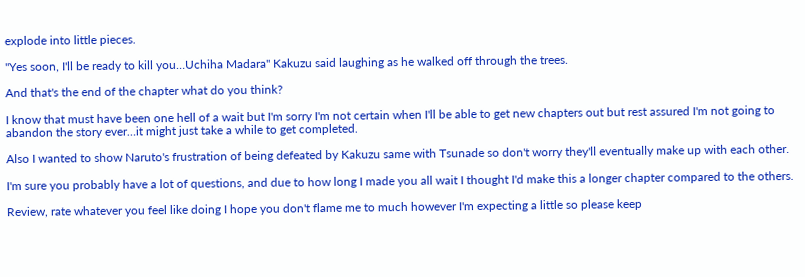explode into little pieces.

"Yes soon, I'll be ready to kill you…Uchiha Madara" Kakuzu said laughing as he walked off through the trees.

And that's the end of the chapter what do you think?

I know that must have been one hell of a wait but I'm sorry I'm not certain when I'll be able to get new chapters out but rest assured I'm not going to abandon the story ever…it might just take a while to get completed.

Also I wanted to show Naruto's frustration of being defeated by Kakuzu same with Tsunade so don't worry they'll eventually make up with each other.

I'm sure you probably have a lot of questions, and due to how long I made you all wait I thought I'd make this a longer chapter compared to the others.

Review, rate whatever you feel like doing I hope you don't flame me to much however I'm expecting a little so please keep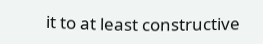it to at least constructive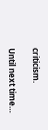criticism.

Until next time…